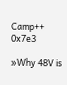Camp++ 0x7e3

»Why 48V is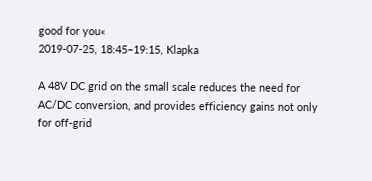good for you«
2019-07-25, 18:45–19:15, Klapka

A 48V DC grid on the small scale reduces the need for AC/DC conversion, and provides efficiency gains not only for off-grid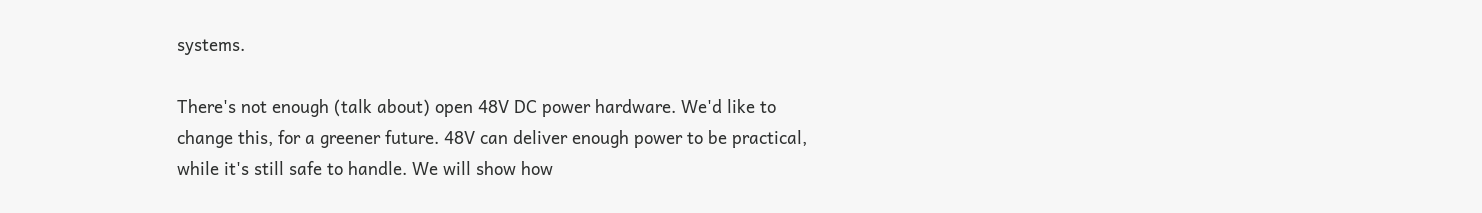systems.

There's not enough (talk about) open 48V DC power hardware. We'd like to change this, for a greener future. 48V can deliver enough power to be practical, while it's still safe to handle. We will show how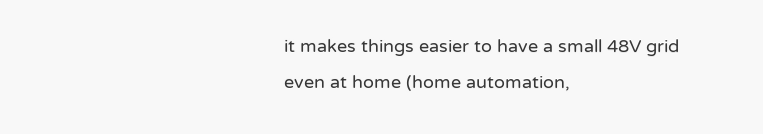it makes things easier to have a small 48V grid even at home (home automation,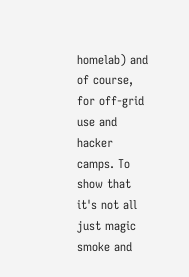homelab) and of course, for off-grid use and hacker camps. To show that it's not all just magic smoke and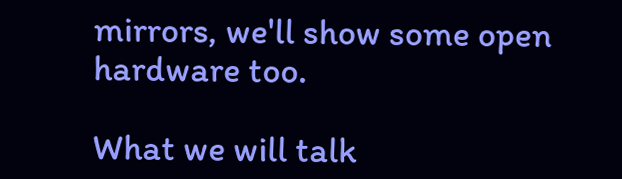mirrors, we'll show some open hardware too.

What we will talk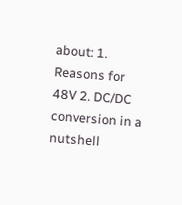about: 1. Reasons for 48V 2. DC/DC conversion in a nutshell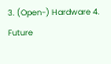3. (Open-) Hardware 4. Future